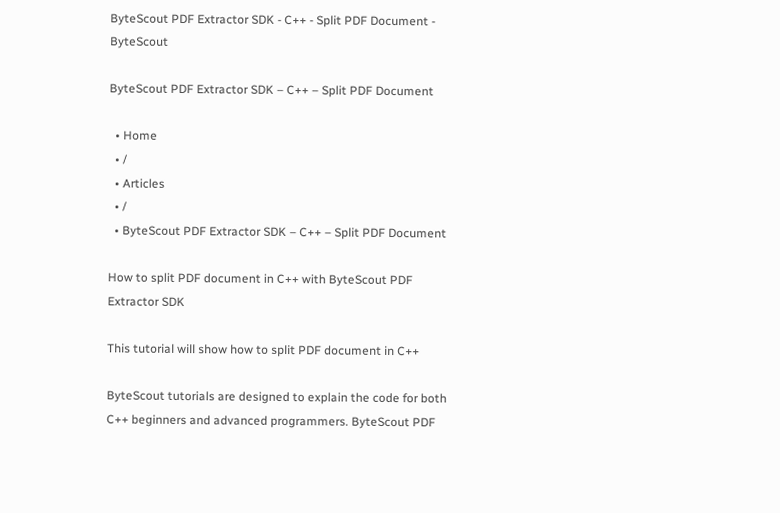ByteScout PDF Extractor SDK - C++ - Split PDF Document - ByteScout

ByteScout PDF Extractor SDK – C++ – Split PDF Document

  • Home
  • /
  • Articles
  • /
  • ByteScout PDF Extractor SDK – C++ – Split PDF Document

How to split PDF document in C++ with ByteScout PDF Extractor SDK

This tutorial will show how to split PDF document in C++

ByteScout tutorials are designed to explain the code for both C++ beginners and advanced programmers. ByteScout PDF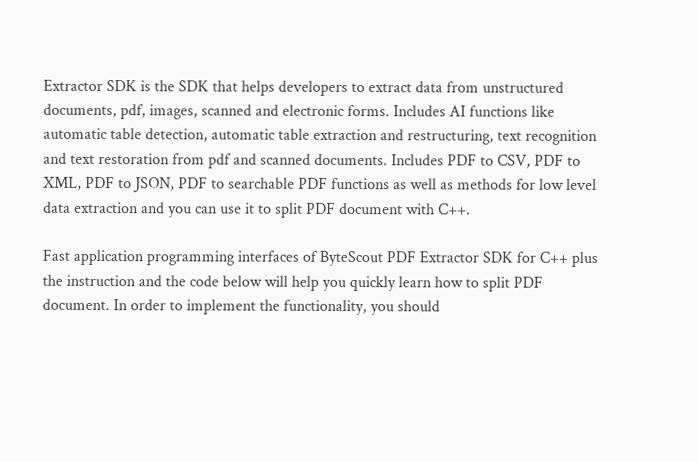Extractor SDK is the SDK that helps developers to extract data from unstructured documents, pdf, images, scanned and electronic forms. Includes AI functions like automatic table detection, automatic table extraction and restructuring, text recognition and text restoration from pdf and scanned documents. Includes PDF to CSV, PDF to XML, PDF to JSON, PDF to searchable PDF functions as well as methods for low level data extraction and you can use it to split PDF document with C++.

Fast application programming interfaces of ByteScout PDF Extractor SDK for C++ plus the instruction and the code below will help you quickly learn how to split PDF document. In order to implement the functionality, you should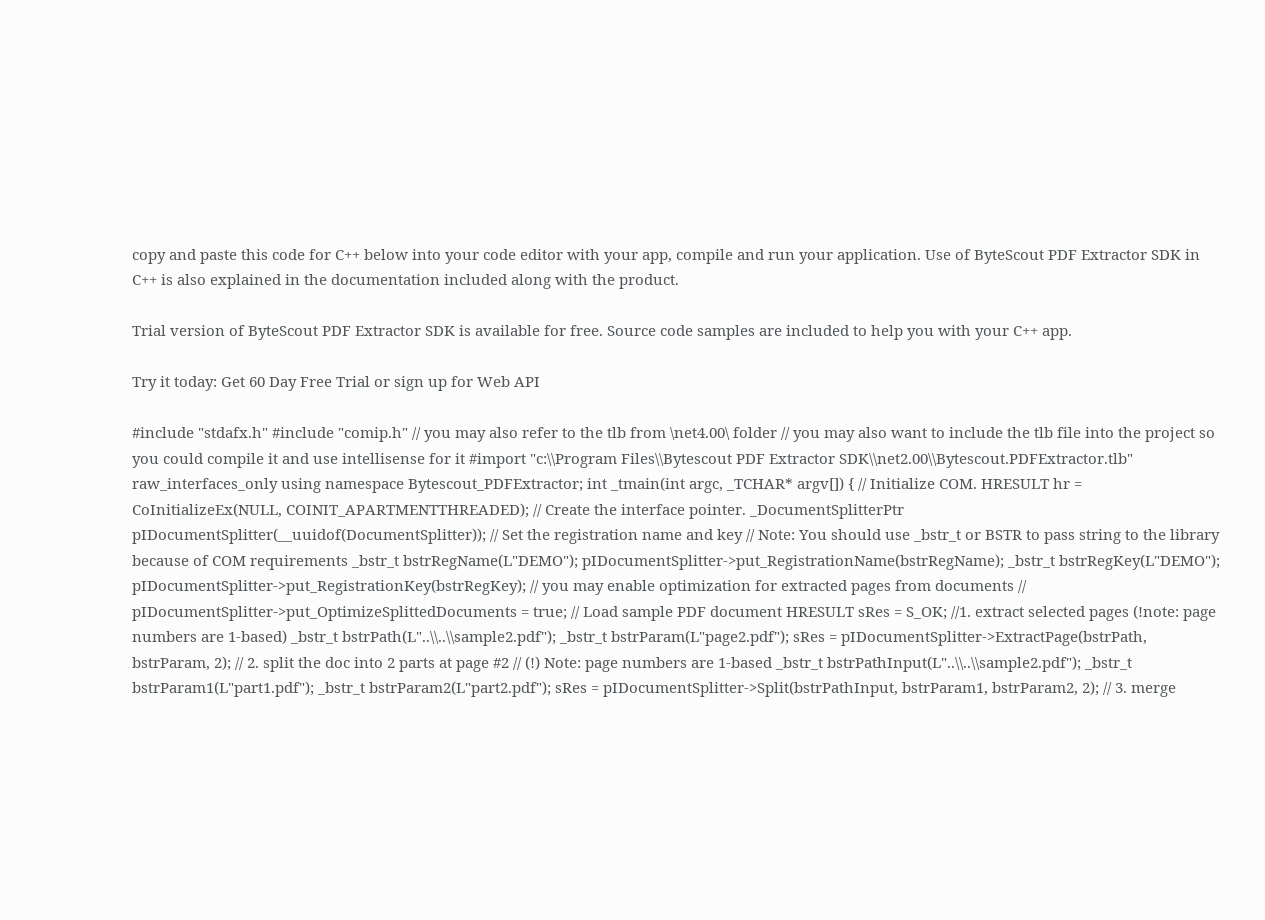copy and paste this code for C++ below into your code editor with your app, compile and run your application. Use of ByteScout PDF Extractor SDK in C++ is also explained in the documentation included along with the product.

Trial version of ByteScout PDF Extractor SDK is available for free. Source code samples are included to help you with your C++ app.

Try it today: Get 60 Day Free Trial or sign up for Web API

#include "stdafx.h" #include "comip.h" // you may also refer to the tlb from \net4.00\ folder // you may also want to include the tlb file into the project so you could compile it and use intellisense for it #import "c:\\Program Files\\Bytescout PDF Extractor SDK\\net2.00\\Bytescout.PDFExtractor.tlb" raw_interfaces_only using namespace Bytescout_PDFExtractor; int _tmain(int argc, _TCHAR* argv[]) { // Initialize COM. HRESULT hr = CoInitializeEx(NULL, COINIT_APARTMENTTHREADED); // Create the interface pointer. _DocumentSplitterPtr pIDocumentSplitter(__uuidof(DocumentSplitter)); // Set the registration name and key // Note: You should use _bstr_t or BSTR to pass string to the library because of COM requirements _bstr_t bstrRegName(L"DEMO"); pIDocumentSplitter->put_RegistrationName(bstrRegName); _bstr_t bstrRegKey(L"DEMO"); pIDocumentSplitter->put_RegistrationKey(bstrRegKey); // you may enable optimization for extracted pages from documents // pIDocumentSplitter->put_OptimizeSplittedDocuments = true; // Load sample PDF document HRESULT sRes = S_OK; //1. extract selected pages (!note: page numbers are 1-based) _bstr_t bstrPath(L"..\\..\\sample2.pdf"); _bstr_t bstrParam(L"page2.pdf"); sRes = pIDocumentSplitter->ExtractPage(bstrPath, bstrParam, 2); // 2. split the doc into 2 parts at page #2 // (!) Note: page numbers are 1-based _bstr_t bstrPathInput(L"..\\..\\sample2.pdf"); _bstr_t bstrParam1(L"part1.pdf"); _bstr_t bstrParam2(L"part2.pdf"); sRes = pIDocumentSplitter->Split(bstrPathInput, bstrParam1, bstrParam2, 2); // 3. merge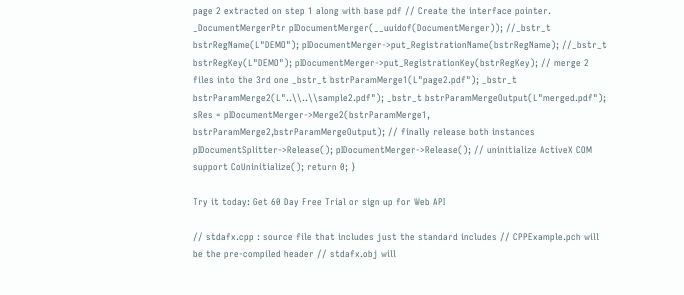page 2 extracted on step 1 along with base pdf // Create the interface pointer. _DocumentMergerPtr pIDocumentMerger(__uuidof(DocumentMerger)); //_bstr_t bstrRegName(L"DEMO"); pIDocumentMerger->put_RegistrationName(bstrRegName); //_bstr_t bstrRegKey(L"DEMO"); pIDocumentMerger->put_RegistrationKey(bstrRegKey); // merge 2 files into the 3rd one _bstr_t bstrParamMerge1(L"page2.pdf"); _bstr_t bstrParamMerge2(L"..\\..\\sample2.pdf"); _bstr_t bstrParamMergeOutput(L"merged.pdf"); sRes = pIDocumentMerger->Merge2(bstrParamMerge1, bstrParamMerge2,bstrParamMergeOutput); // finally release both instances pIDocumentSplitter->Release(); pIDocumentMerger->Release(); // uninitialize ActiveX COM support CoUninitialize(); return 0; }

Try it today: Get 60 Day Free Trial or sign up for Web API

// stdafx.cpp : source file that includes just the standard includes // CPPExample.pch will be the pre-compiled header // stdafx.obj will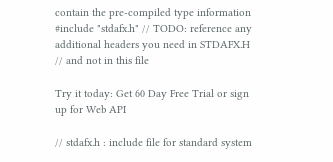contain the pre-compiled type information #include "stdafx.h" // TODO: reference any additional headers you need in STDAFX.H // and not in this file

Try it today: Get 60 Day Free Trial or sign up for Web API

// stdafx.h : include file for standard system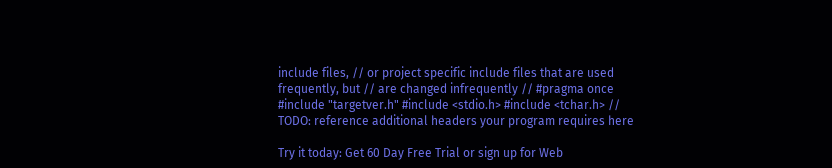include files, // or project specific include files that are used frequently, but // are changed infrequently // #pragma once #include "targetver.h" #include <stdio.h> #include <tchar.h> // TODO: reference additional headers your program requires here

Try it today: Get 60 Day Free Trial or sign up for Web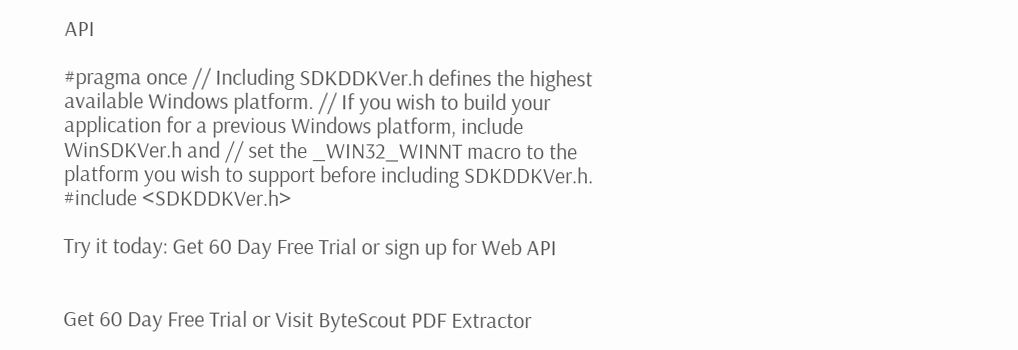API

#pragma once // Including SDKDDKVer.h defines the highest available Windows platform. // If you wish to build your application for a previous Windows platform, include WinSDKVer.h and // set the _WIN32_WINNT macro to the platform you wish to support before including SDKDDKVer.h. #include <SDKDDKVer.h>

Try it today: Get 60 Day Free Trial or sign up for Web API


Get 60 Day Free Trial or Visit ByteScout PDF Extractor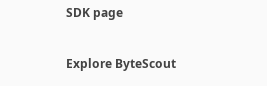SDK page

Explore ByteScout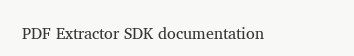PDF Extractor SDK documentation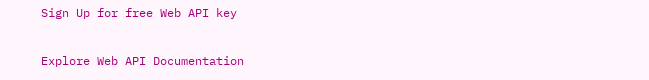Sign Up for free Web API key

Explore Web API Documentation